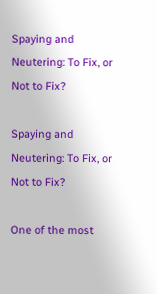Spaying and Neutering: To Fix, or Not to Fix?

Spaying and Neutering: To Fix, or Not to Fix?

One of the most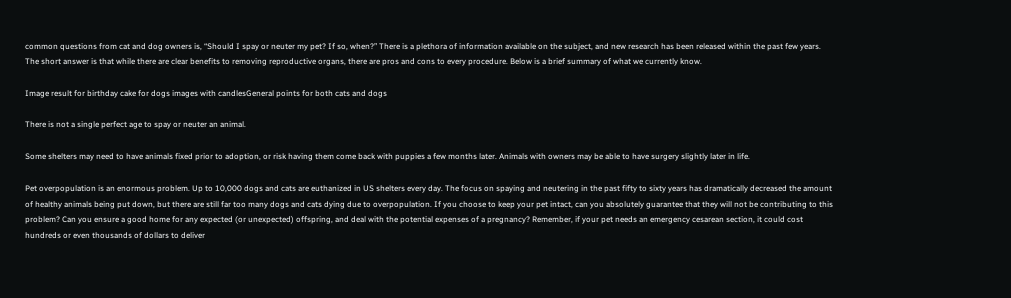common questions from cat and dog owners is, “Should I spay or neuter my pet? If so, when?” There is a plethora of information available on the subject, and new research has been released within the past few years. The short answer is that while there are clear benefits to removing reproductive organs, there are pros and cons to every procedure. Below is a brief summary of what we currently know.

Image result for birthday cake for dogs images with candlesGeneral points for both cats and dogs

There is not a single perfect age to spay or neuter an animal.

Some shelters may need to have animals fixed prior to adoption, or risk having them come back with puppies a few months later. Animals with owners may be able to have surgery slightly later in life.

Pet overpopulation is an enormous problem. Up to 10,000 dogs and cats are euthanized in US shelters every day. The focus on spaying and neutering in the past fifty to sixty years has dramatically decreased the amount of healthy animals being put down, but there are still far too many dogs and cats dying due to overpopulation. If you choose to keep your pet intact, can you absolutely guarantee that they will not be contributing to this problem? Can you ensure a good home for any expected (or unexpected) offspring, and deal with the potential expenses of a pregnancy? Remember, if your pet needs an emergency cesarean section, it could cost hundreds or even thousands of dollars to deliver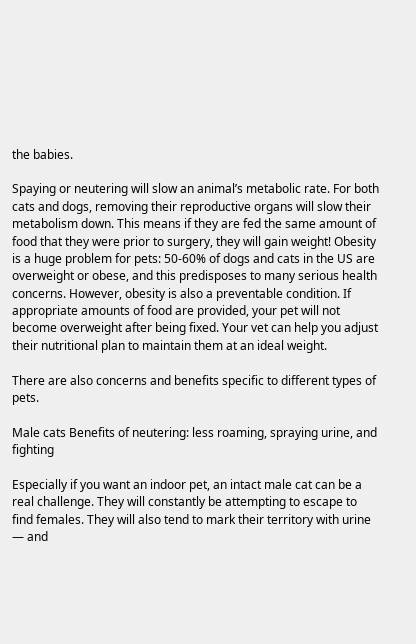the babies.

Spaying or neutering will slow an animal’s metabolic rate. For both cats and dogs, removing their reproductive organs will slow their metabolism down. This means if they are fed the same amount of food that they were prior to surgery, they will gain weight! Obesity is a huge problem for pets: 50-60% of dogs and cats in the US are overweight or obese, and this predisposes to many serious health concerns. However, obesity is also a preventable condition. If appropriate amounts of food are provided, your pet will not become overweight after being fixed. Your vet can help you adjust their nutritional plan to maintain them at an ideal weight.

There are also concerns and benefits specific to different types of pets.

Male cats Benefits of neutering: less roaming, spraying urine, and fighting

Especially if you want an indoor pet, an intact male cat can be a real challenge. They will constantly be attempting to escape to find females. They will also tend to mark their territory with urine — and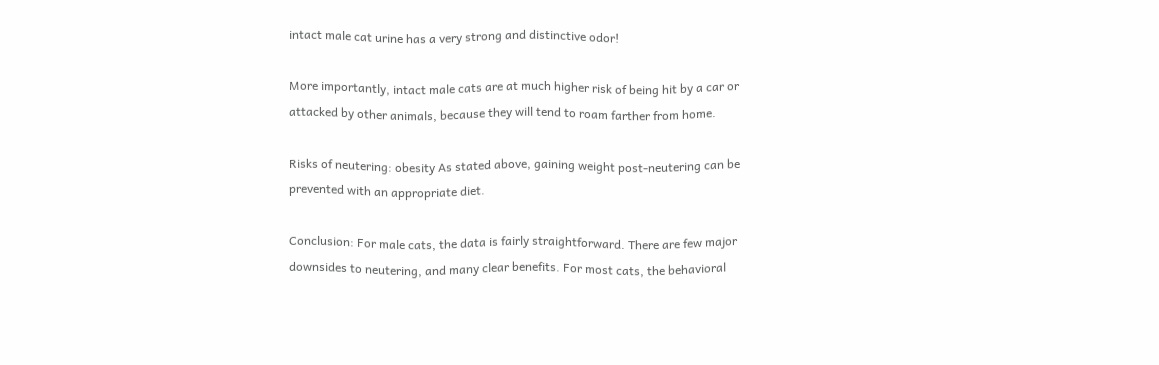intact male cat urine has a very strong and distinctive odor!

More importantly, intact male cats are at much higher risk of being hit by a car or attacked by other animals, because they will tend to roam farther from home.

Risks of neutering: obesity As stated above, gaining weight post-neutering can be prevented with an appropriate diet.

Conclusion: For male cats, the data is fairly straightforward. There are few major downsides to neutering, and many clear benefits. For most cats, the behavioral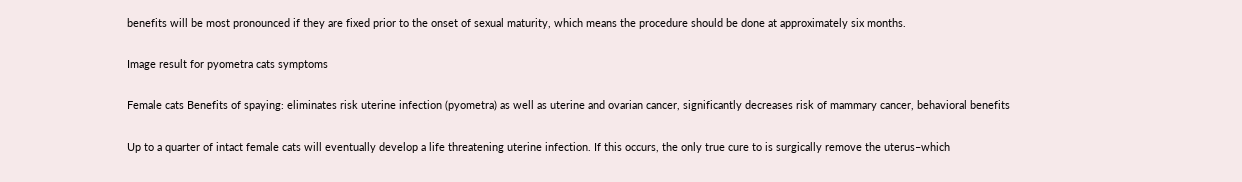benefits will be most pronounced if they are fixed prior to the onset of sexual maturity, which means the procedure should be done at approximately six months.

Image result for pyometra cats symptoms

Female cats Benefits of spaying: eliminates risk uterine infection (pyometra) as well as uterine and ovarian cancer, significantly decreases risk of mammary cancer, behavioral benefits

Up to a quarter of intact female cats will eventually develop a life threatening uterine infection. If this occurs, the only true cure to is surgically remove the uterus–which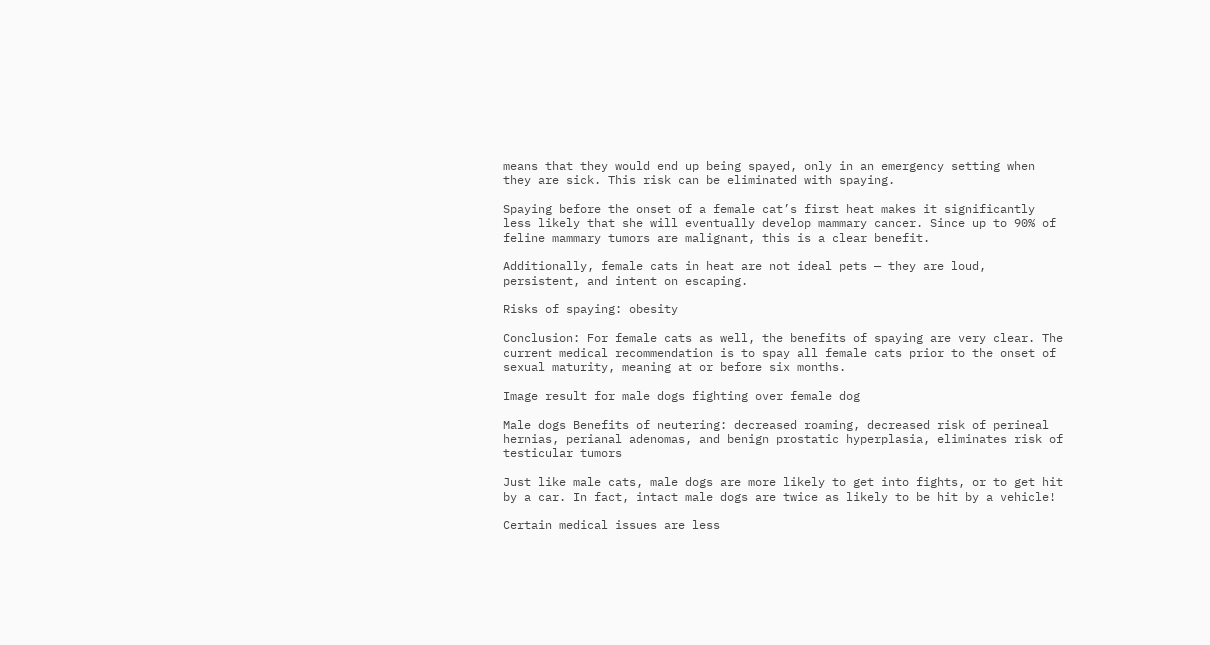means that they would end up being spayed, only in an emergency setting when they are sick. This risk can be eliminated with spaying.

Spaying before the onset of a female cat’s first heat makes it significantly less likely that she will eventually develop mammary cancer. Since up to 90% of feline mammary tumors are malignant, this is a clear benefit.

Additionally, female cats in heat are not ideal pets — they are loud, persistent, and intent on escaping.

Risks of spaying: obesity

Conclusion: For female cats as well, the benefits of spaying are very clear. The current medical recommendation is to spay all female cats prior to the onset of sexual maturity, meaning at or before six months.

Image result for male dogs fighting over female dog

Male dogs Benefits of neutering: decreased roaming, decreased risk of perineal hernias, perianal adenomas, and benign prostatic hyperplasia, eliminates risk of testicular tumors

Just like male cats, male dogs are more likely to get into fights, or to get hit by a car. In fact, intact male dogs are twice as likely to be hit by a vehicle!

Certain medical issues are less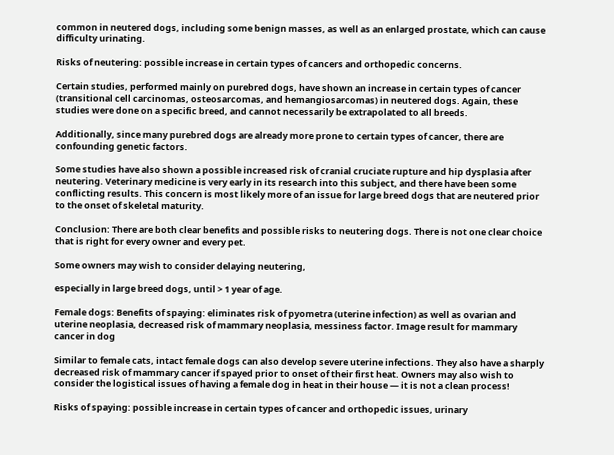common in neutered dogs, including some benign masses, as well as an enlarged prostate, which can cause difficulty urinating.

Risks of neutering: possible increase in certain types of cancers and orthopedic concerns.

Certain studies, performed mainly on purebred dogs, have shown an increase in certain types of cancer (transitional cell carcinomas, osteosarcomas, and hemangiosarcomas) in neutered dogs. Again, these studies were done on a specific breed, and cannot necessarily be extrapolated to all breeds.

Additionally, since many purebred dogs are already more prone to certain types of cancer, there are confounding genetic factors.

Some studies have also shown a possible increased risk of cranial cruciate rupture and hip dysplasia after neutering. Veterinary medicine is very early in its research into this subject, and there have been some conflicting results. This concern is most likely more of an issue for large breed dogs that are neutered prior to the onset of skeletal maturity.

Conclusion: There are both clear benefits and possible risks to neutering dogs. There is not one clear choice that is right for every owner and every pet.

Some owners may wish to consider delaying neutering,

especially in large breed dogs, until > 1 year of age.

Female dogs: Benefits of spaying: eliminates risk of pyometra (uterine infection) as well as ovarian and uterine neoplasia, decreased risk of mammary neoplasia, messiness factor. Image result for mammary cancer in dog

Similar to female cats, intact female dogs can also develop severe uterine infections. They also have a sharply decreased risk of mammary cancer if spayed prior to onset of their first heat. Owners may also wish to consider the logistical issues of having a female dog in heat in their house — it is not a clean process!

Risks of spaying: possible increase in certain types of cancer and orthopedic issues, urinary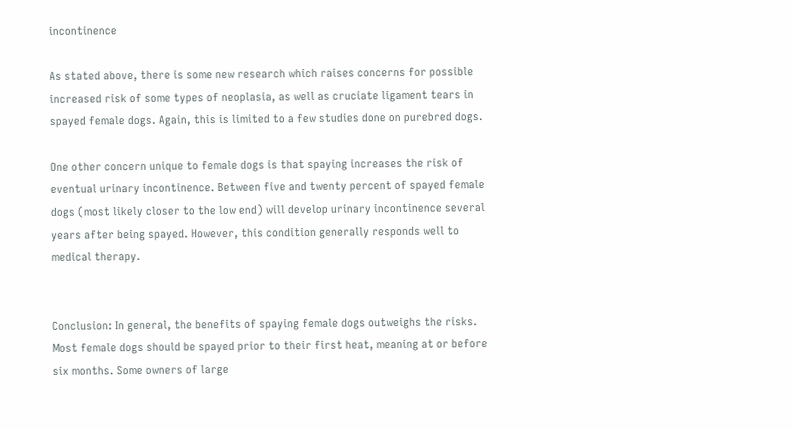incontinence

As stated above, there is some new research which raises concerns for possible increased risk of some types of neoplasia, as well as cruciate ligament tears in spayed female dogs. Again, this is limited to a few studies done on purebred dogs.

One other concern unique to female dogs is that spaying increases the risk of eventual urinary incontinence. Between five and twenty percent of spayed female dogs (most likely closer to the low end) will develop urinary incontinence several years after being spayed. However, this condition generally responds well to medical therapy.


Conclusion: In general, the benefits of spaying female dogs outweighs the risks. Most female dogs should be spayed prior to their first heat, meaning at or before six months. Some owners of large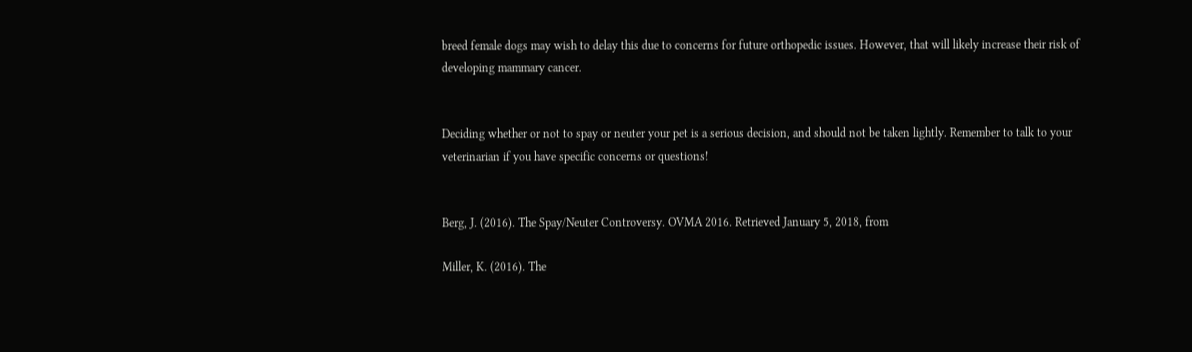breed female dogs may wish to delay this due to concerns for future orthopedic issues. However, that will likely increase their risk of developing mammary cancer.


Deciding whether or not to spay or neuter your pet is a serious decision, and should not be taken lightly. Remember to talk to your veterinarian if you have specific concerns or questions!


Berg, J. (2016). The Spay/Neuter Controversy. OVMA 2016. Retrieved January 5, 2018, from

Miller, K. (2016). The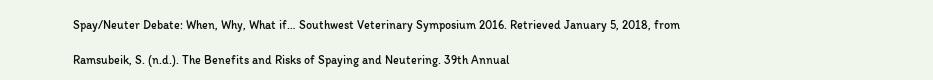Spay/Neuter Debate: When, Why, What if… Southwest Veterinary Symposium 2016. Retrieved January 5, 2018, from

Ramsubeik, S. (n.d.). The Benefits and Risks of Spaying and Neutering. 39th Annual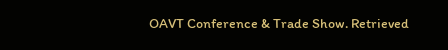OAVT Conference & Trade Show. Retrieved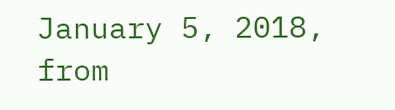January 5, 2018, from